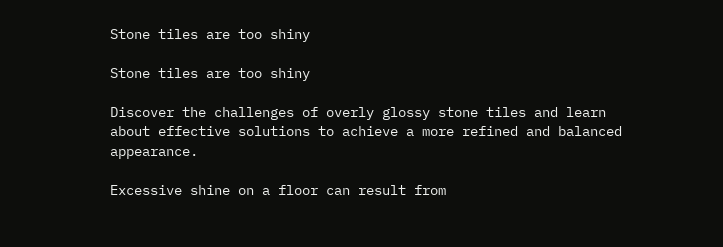Stone tiles are too shiny

Stone tiles are too shiny

Discover the challenges of overly glossy stone tiles and learn about effective solutions to achieve a more refined and balanced appearance.

Excessive shine on a floor can result from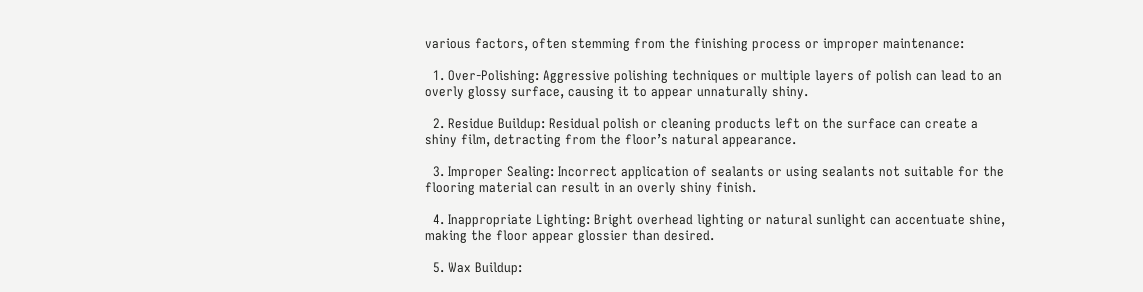various factors, often stemming from the finishing process or improper maintenance:

  1. Over-Polishing: Aggressive polishing techniques or multiple layers of polish can lead to an overly glossy surface, causing it to appear unnaturally shiny.

  2. Residue Buildup: Residual polish or cleaning products left on the surface can create a shiny film, detracting from the floor’s natural appearance.

  3. Improper Sealing: Incorrect application of sealants or using sealants not suitable for the flooring material can result in an overly shiny finish.

  4. Inappropriate Lighting: Bright overhead lighting or natural sunlight can accentuate shine, making the floor appear glossier than desired.

  5. Wax Buildup: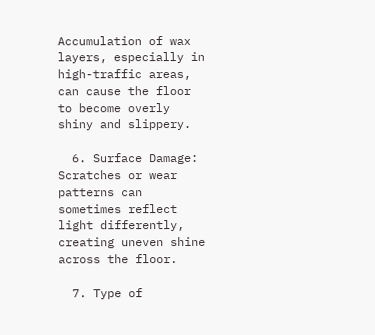Accumulation of wax layers, especially in high-traffic areas, can cause the floor to become overly shiny and slippery.

  6. Surface Damage: Scratches or wear patterns can sometimes reflect light differently, creating uneven shine across the floor.

  7. Type of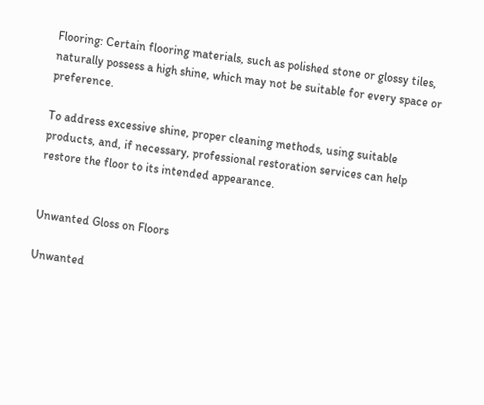Flooring: Certain flooring materials, such as polished stone or glossy tiles, naturally possess a high shine, which may not be suitable for every space or preference.

To address excessive shine, proper cleaning methods, using suitable products, and, if necessary, professional restoration services can help restore the floor to its intended appearance.


Unwanted Gloss on Floors

Unwanted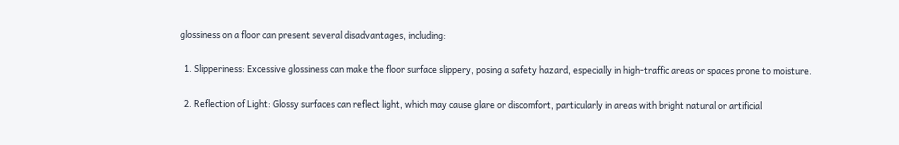glossiness on a floor can present several disadvantages, including:

  1. Slipperiness: Excessive glossiness can make the floor surface slippery, posing a safety hazard, especially in high-traffic areas or spaces prone to moisture.

  2. Reflection of Light: Glossy surfaces can reflect light, which may cause glare or discomfort, particularly in areas with bright natural or artificial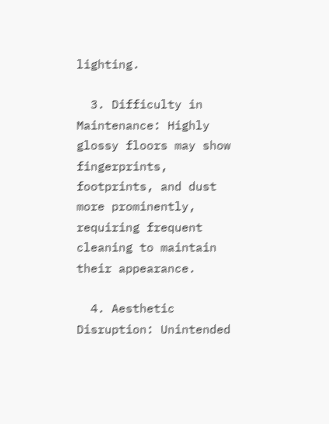lighting.

  3. Difficulty in Maintenance: Highly glossy floors may show fingerprints, footprints, and dust more prominently, requiring frequent cleaning to maintain their appearance.

  4. Aesthetic Disruption: Unintended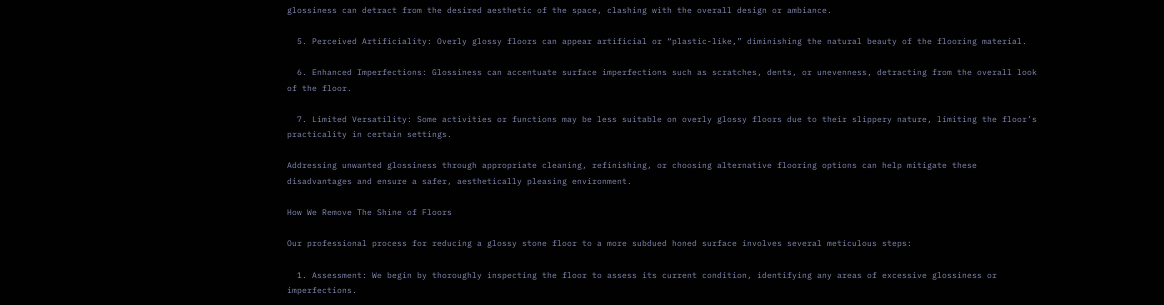glossiness can detract from the desired aesthetic of the space, clashing with the overall design or ambiance.

  5. Perceived Artificiality: Overly glossy floors can appear artificial or “plastic-like,” diminishing the natural beauty of the flooring material.

  6. Enhanced Imperfections: Glossiness can accentuate surface imperfections such as scratches, dents, or unevenness, detracting from the overall look of the floor.

  7. Limited Versatility: Some activities or functions may be less suitable on overly glossy floors due to their slippery nature, limiting the floor’s practicality in certain settings.

Addressing unwanted glossiness through appropriate cleaning, refinishing, or choosing alternative flooring options can help mitigate these disadvantages and ensure a safer, aesthetically pleasing environment.

How We Remove The Shine of Floors

Our professional process for reducing a glossy stone floor to a more subdued honed surface involves several meticulous steps:

  1. Assessment: We begin by thoroughly inspecting the floor to assess its current condition, identifying any areas of excessive glossiness or imperfections.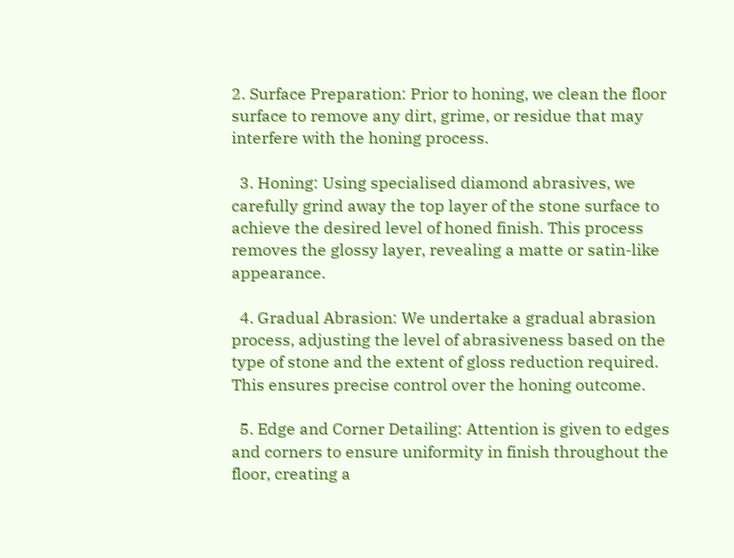2. Surface Preparation: Prior to honing, we clean the floor surface to remove any dirt, grime, or residue that may interfere with the honing process.

  3. Honing: Using specialised diamond abrasives, we carefully grind away the top layer of the stone surface to achieve the desired level of honed finish. This process removes the glossy layer, revealing a matte or satin-like appearance.

  4. Gradual Abrasion: We undertake a gradual abrasion process, adjusting the level of abrasiveness based on the type of stone and the extent of gloss reduction required. This ensures precise control over the honing outcome.

  5. Edge and Corner Detailing: Attention is given to edges and corners to ensure uniformity in finish throughout the floor, creating a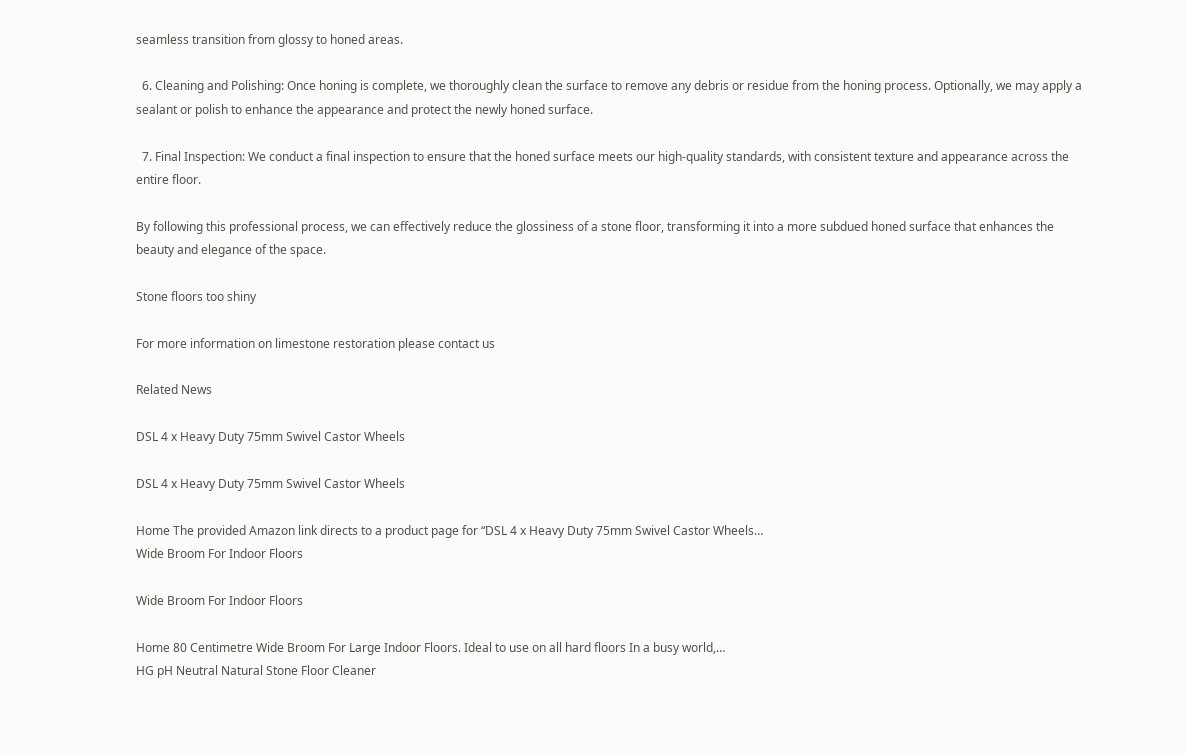seamless transition from glossy to honed areas.

  6. Cleaning and Polishing: Once honing is complete, we thoroughly clean the surface to remove any debris or residue from the honing process. Optionally, we may apply a sealant or polish to enhance the appearance and protect the newly honed surface.

  7. Final Inspection: We conduct a final inspection to ensure that the honed surface meets our high-quality standards, with consistent texture and appearance across the entire floor.

By following this professional process, we can effectively reduce the glossiness of a stone floor, transforming it into a more subdued honed surface that enhances the beauty and elegance of the space.

Stone floors too shiny

For more information on limestone restoration please contact us

Related News

DSL 4 x Heavy Duty 75mm Swivel Castor Wheels

DSL 4 x Heavy Duty 75mm Swivel Castor Wheels

Home The provided Amazon link directs to a product page for “DSL 4 x Heavy Duty 75mm Swivel Castor Wheels…
Wide Broom For Indoor Floors

Wide Broom For Indoor Floors

Home 80 Centimetre Wide Broom For Large Indoor Floors. Ideal to use on all hard floors In a busy world,…
HG pH Neutral Natural Stone Floor Cleaner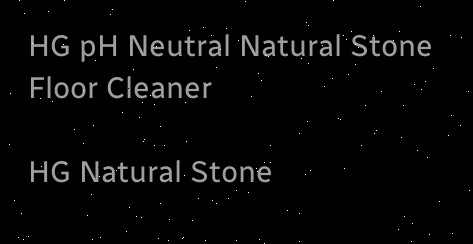HG pH Neutral Natural Stone Floor Cleaner

HG Natural Stone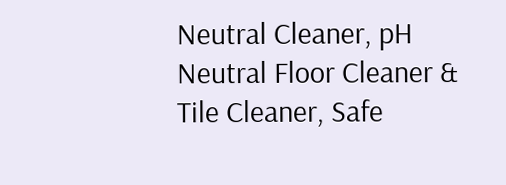Neutral Cleaner, pH Neutral Floor Cleaner & Tile Cleaner, Safe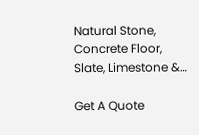Natural Stone, Concrete Floor, Slate, Limestone &…

Get A Quote